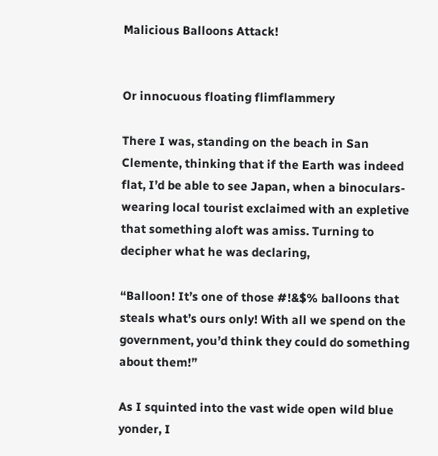Malicious Balloons Attack!


Or innocuous floating flimflammery

There I was, standing on the beach in San Clemente, thinking that if the Earth was indeed flat, I’d be able to see Japan, when a binoculars-wearing local tourist exclaimed with an expletive that something aloft was amiss. Turning to decipher what he was declaring,

“Balloon! It’s one of those #!&$% balloons that steals what’s ours only! With all we spend on the government, you’d think they could do something about them!”

As I squinted into the vast wide open wild blue yonder, I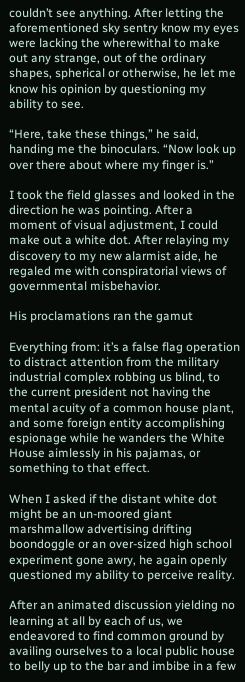couldn’t see anything. After letting the aforementioned sky sentry know my eyes were lacking the wherewithal to make out any strange, out of the ordinary shapes, spherical or otherwise, he let me know his opinion by questioning my ability to see.

“Here, take these things,” he said, handing me the binoculars. “Now look up over there about where my finger is.”

I took the field glasses and looked in the direction he was pointing. After a moment of visual adjustment, I could make out a white dot. After relaying my discovery to my new alarmist aide, he regaled me with conspiratorial views of governmental misbehavior.

His proclamations ran the gamut

Everything from: it’s a false flag operation to distract attention from the military industrial complex robbing us blind, to the current president not having the mental acuity of a common house plant, and some foreign entity accomplishing espionage while he wanders the White House aimlessly in his pajamas, or something to that effect.

When I asked if the distant white dot might be an un-moored giant marshmallow advertising drifting boondoggle or an over-sized high school experiment gone awry, he again openly questioned my ability to perceive reality.

After an animated discussion yielding no learning at all by each of us, we endeavored to find common ground by availing ourselves to a local public house to belly up to the bar and imbibe in a few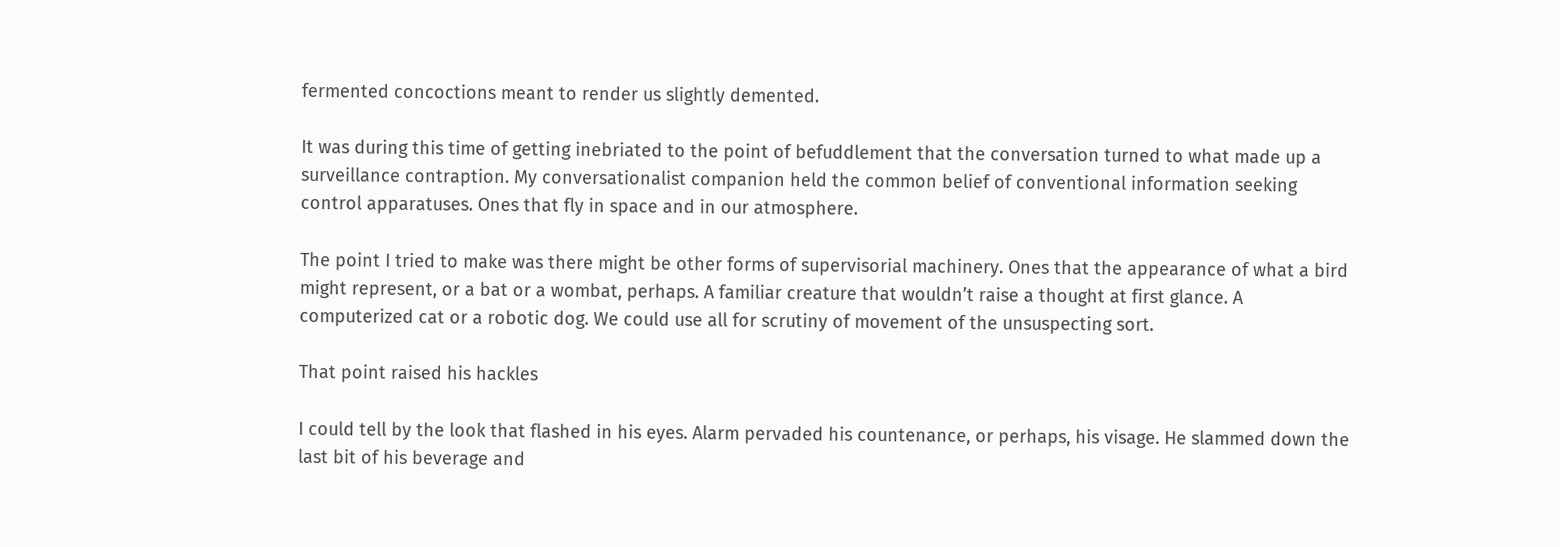fermented concoctions meant to render us slightly demented.

It was during this time of getting inebriated to the point of befuddlement that the conversation turned to what made up a surveillance contraption. My conversationalist companion held the common belief of conventional information seeking control apparatuses. Ones that fly in space and in our atmosphere.

The point I tried to make was there might be other forms of supervisorial machinery. Ones that the appearance of what a bird might represent, or a bat or a wombat, perhaps. A familiar creature that wouldn’t raise a thought at first glance. A computerized cat or a robotic dog. We could use all for scrutiny of movement of the unsuspecting sort.

That point raised his hackles

I could tell by the look that flashed in his eyes. Alarm pervaded his countenance, or perhaps, his visage. He slammed down the last bit of his beverage and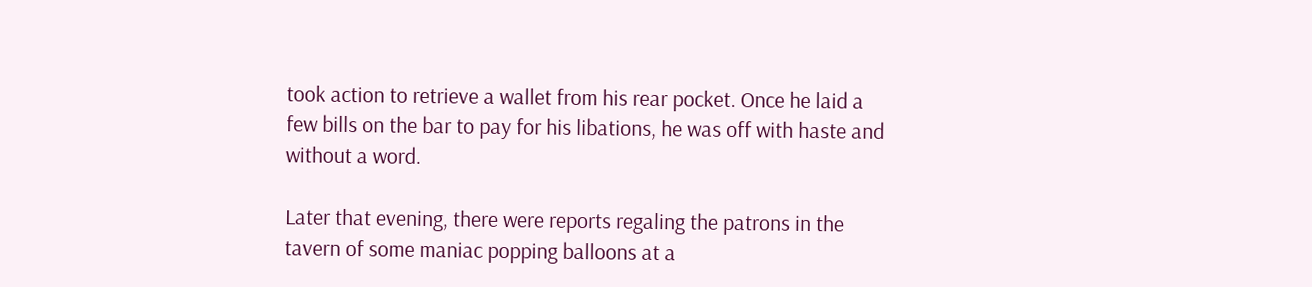took action to retrieve a wallet from his rear pocket. Once he laid a few bills on the bar to pay for his libations, he was off with haste and without a word.

Later that evening, there were reports regaling the patrons in the tavern of some maniac popping balloons at a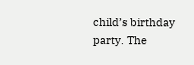child’s birthday party. The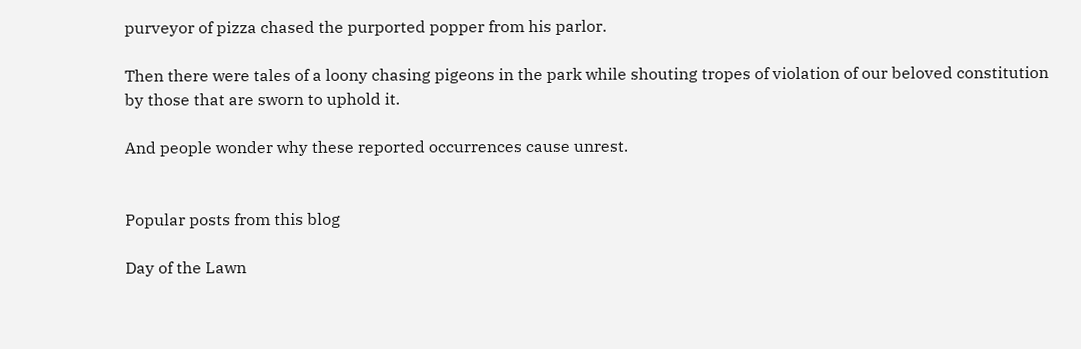purveyor of pizza chased the purported popper from his parlor.

Then there were tales of a loony chasing pigeons in the park while shouting tropes of violation of our beloved constitution by those that are sworn to uphold it.

And people wonder why these reported occurrences cause unrest.


Popular posts from this blog

Day of the Lawn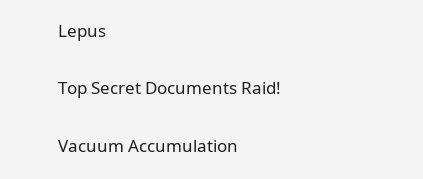Lepus

Top Secret Documents Raid!

Vacuum Accumulation